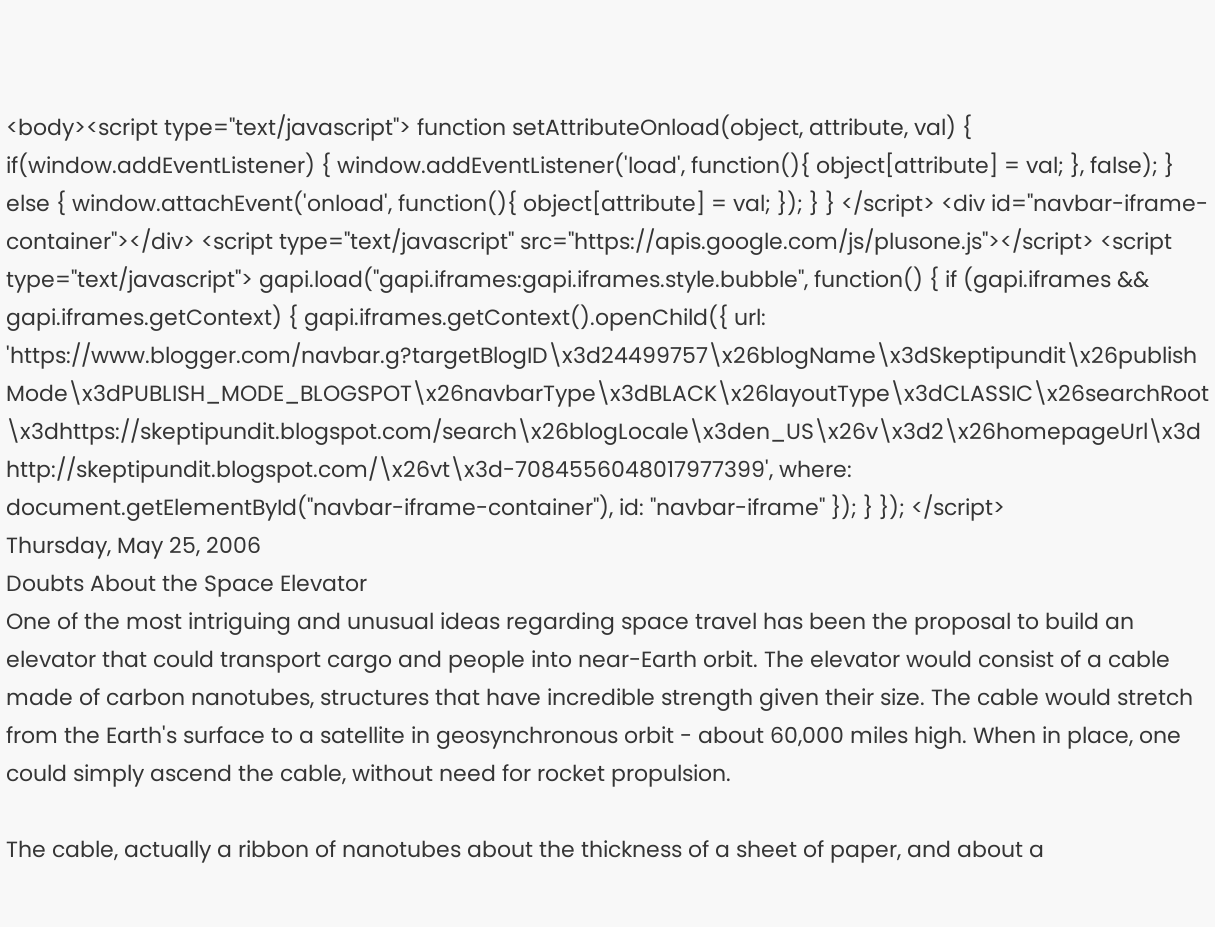<body><script type="text/javascript"> function setAttributeOnload(object, attribute, val) { if(window.addEventListener) { window.addEventListener('load', function(){ object[attribute] = val; }, false); } else { window.attachEvent('onload', function(){ object[attribute] = val; }); } } </script> <div id="navbar-iframe-container"></div> <script type="text/javascript" src="https://apis.google.com/js/plusone.js"></script> <script type="text/javascript"> gapi.load("gapi.iframes:gapi.iframes.style.bubble", function() { if (gapi.iframes && gapi.iframes.getContext) { gapi.iframes.getContext().openChild({ url: 'https://www.blogger.com/navbar.g?targetBlogID\x3d24499757\x26blogName\x3dSkeptipundit\x26publishMode\x3dPUBLISH_MODE_BLOGSPOT\x26navbarType\x3dBLACK\x26layoutType\x3dCLASSIC\x26searchRoot\x3dhttps://skeptipundit.blogspot.com/search\x26blogLocale\x3den_US\x26v\x3d2\x26homepageUrl\x3dhttp://skeptipundit.blogspot.com/\x26vt\x3d-7084556048017977399', where: document.getElementById("navbar-iframe-container"), id: "navbar-iframe" }); } }); </script>
Thursday, May 25, 2006
Doubts About the Space Elevator
One of the most intriguing and unusual ideas regarding space travel has been the proposal to build an elevator that could transport cargo and people into near-Earth orbit. The elevator would consist of a cable made of carbon nanotubes, structures that have incredible strength given their size. The cable would stretch from the Earth's surface to a satellite in geosynchronous orbit - about 60,000 miles high. When in place, one could simply ascend the cable, without need for rocket propulsion.

The cable, actually a ribbon of nanotubes about the thickness of a sheet of paper, and about a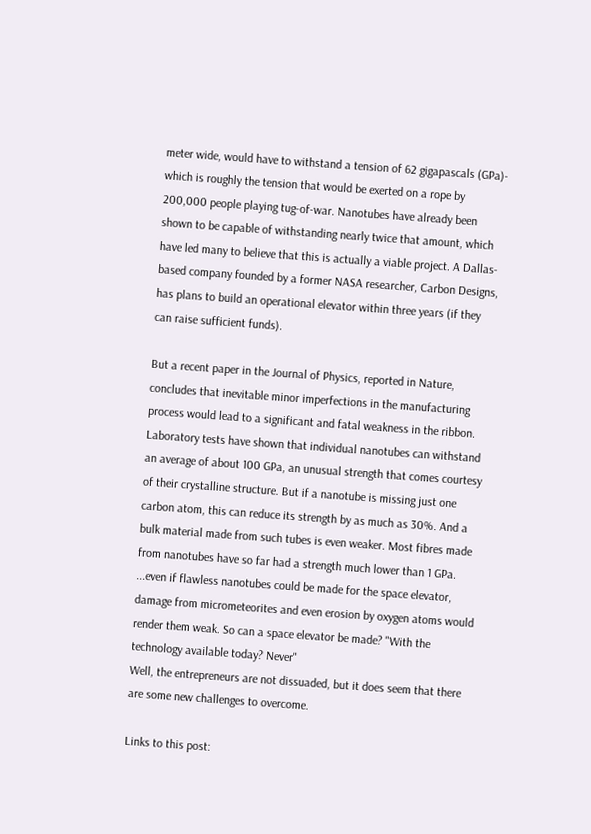meter wide, would have to withstand a tension of 62 gigapascals (GPa)- which is roughly the tension that would be exerted on a rope by 200,000 people playing tug-of-war. Nanotubes have already been shown to be capable of withstanding nearly twice that amount, which have led many to believe that this is actually a viable project. A Dallas-based company founded by a former NASA researcher, Carbon Designs, has plans to build an operational elevator within three years (if they can raise sufficient funds).

But a recent paper in the Journal of Physics, reported in Nature, concludes that inevitable minor imperfections in the manufacturing process would lead to a significant and fatal weakness in the ribbon.
Laboratory tests have shown that individual nanotubes can withstand an average of about 100 GPa, an unusual strength that comes courtesy of their crystalline structure. But if a nanotube is missing just one carbon atom, this can reduce its strength by as much as 30%. And a bulk material made from such tubes is even weaker. Most fibres made from nanotubes have so far had a strength much lower than 1 GPa.
...even if flawless nanotubes could be made for the space elevator, damage from micrometeorites and even erosion by oxygen atoms would render them weak. So can a space elevator be made? "With the technology available today? Never"
Well, the entrepreneurs are not dissuaded, but it does seem that there are some new challenges to overcome.

Links to this post: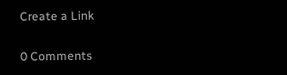Create a Link

0 Comments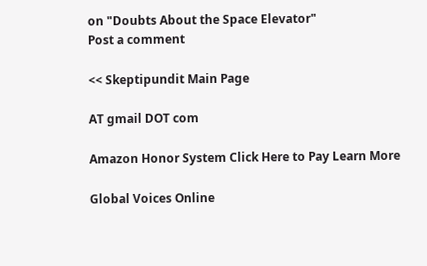on "Doubts About the Space Elevator"
Post a comment

<< Skeptipundit Main Page

AT gmail DOT com

Amazon Honor System Click Here to Pay Learn More

Global Voices Online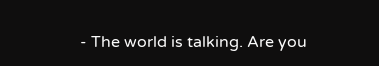- The world is talking. Are you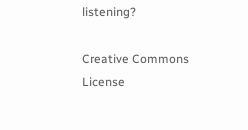listening?

Creative Commons License